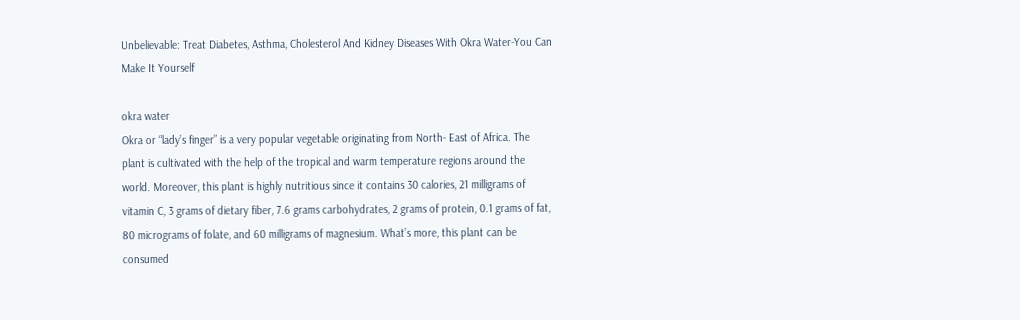Unbelievable: Treat Diabetes, Asthma, Cholesterol And Kidney Diseases With Okra Water-You Can Make It Yourself

okra water
Okra or “lady’s finger” is a very popular vegetable originating from North- East of Africa. The plant is cultivated with the help of the tropical and warm temperature regions around the world. Moreover, this plant is highly nutritious since it contains 30 calories, 21 milligrams of vitamin C, 3 grams of dietary fiber, 7.6 grams carbohydrates, 2 grams of protein, 0.1 grams of fat, 80 micrograms of folate, and 60 milligrams of magnesium. What’s more, this plant can be consumed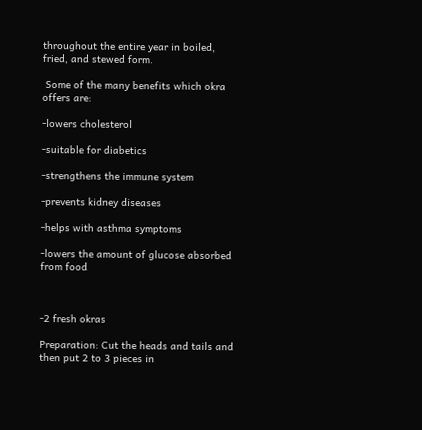throughout the entire year in boiled, fried, and stewed form.

 Some of the many benefits which okra offers are:

-lowers cholesterol

-suitable for diabetics

-strengthens the immune system

-prevents kidney diseases

-helps with asthma symptoms

-lowers the amount of glucose absorbed from food



-2 fresh okras

Preparation: Cut the heads and tails and then put 2 to 3 pieces in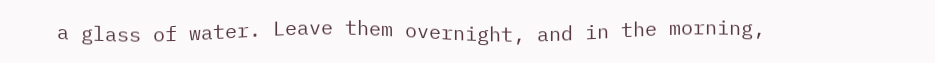a glass of water. Leave them overnight, and in the morning,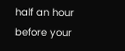half an hour before your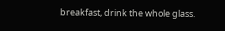breakfast, drink the whole glass.